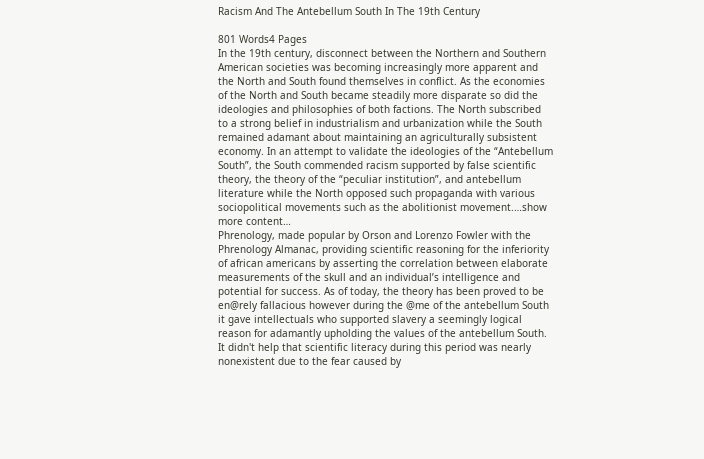Racism And The Antebellum South In The 19th Century

801 Words4 Pages
In the 19th century, disconnect between the Northern and Southern American societies was becoming increasingly more apparent and the North and South found themselves in conflict. As the economies of the North and South became steadily more disparate so did the ideologies and philosophies of both factions. The North subscribed to a strong belief in industrialism and urbanization while the South remained adamant about maintaining an agriculturally subsistent economy. In an attempt to validate the ideologies of the “Antebellum South”, the South commended racism supported by false scientific theory, the theory of the “peculiar institution”, and antebellum literature while the North opposed such propaganda with various sociopolitical movements such as the abolitionist movement.…show more content…
Phrenology, made popular by Orson and Lorenzo Fowler with the Phrenology Almanac, providing scientific reasoning for the inferiority of african americans by asserting the correlation between elaborate measurements of the skull and an individual’s intelligence and potential for success. As of today, the theory has been proved to be en@rely fallacious however during the @me of the antebellum South it gave intellectuals who supported slavery a seemingly logical reason for adamantly upholding the values of the antebellum South. It didn't help that scientific literacy during this period was nearly nonexistent due to the fear caused by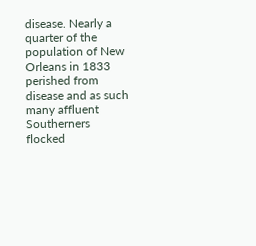disease. Nearly a quarter of the population of New Orleans in 1833 perished from disease and as such many affluent Southerners flocked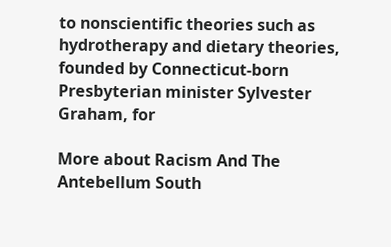to nonscientific theories such as hydrotherapy and dietary theories, founded by Connecticut-born Presbyterian minister Sylvester Graham, for

More about Racism And The Antebellum South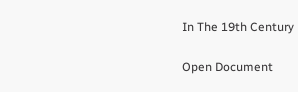In The 19th Century

Open Document